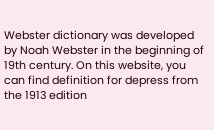Webster dictionary was developed by Noah Webster in the beginning of 19th century. On this website, you can find definition for depress from the 1913 edition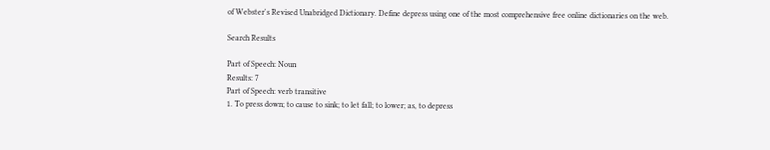of Webster's Revised Unabridged Dictionary. Define depress using one of the most comprehensive free online dictionaries on the web.

Search Results

Part of Speech: Noun
Results: 7
Part of Speech: verb transitive
1. To press down; to cause to sink; to let fall; to lower; as, to depress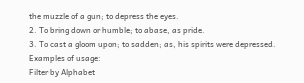the muzzle of a gun; to depress the eyes.
2. To bring down or humble; to abase, as pride.
3. To cast a gloom upon; to sadden; as, his spirits were depressed.
Examples of usage:
Filter by Alphabet